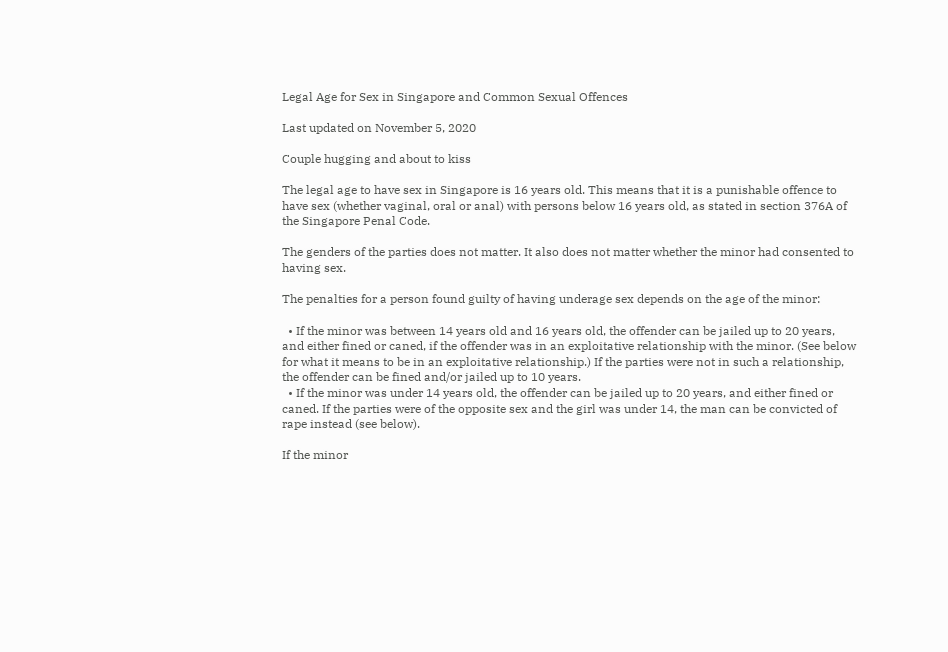Legal Age for Sex in Singapore and Common Sexual Offences

Last updated on November 5, 2020

Couple hugging and about to kiss

The legal age to have sex in Singapore is 16 years old. This means that it is a punishable offence to have sex (whether vaginal, oral or anal) with persons below 16 years old, as stated in section 376A of the Singapore Penal Code.

The genders of the parties does not matter. It also does not matter whether the minor had consented to having sex.

The penalties for a person found guilty of having underage sex depends on the age of the minor:

  • If the minor was between 14 years old and 16 years old, the offender can be jailed up to 20 years, and either fined or caned, if the offender was in an exploitative relationship with the minor. (See below for what it means to be in an exploitative relationship.) If the parties were not in such a relationship, the offender can be fined and/or jailed up to 10 years.
  • If the minor was under 14 years old, the offender can be jailed up to 20 years, and either fined or caned. If the parties were of the opposite sex and the girl was under 14, the man can be convicted of rape instead (see below).

If the minor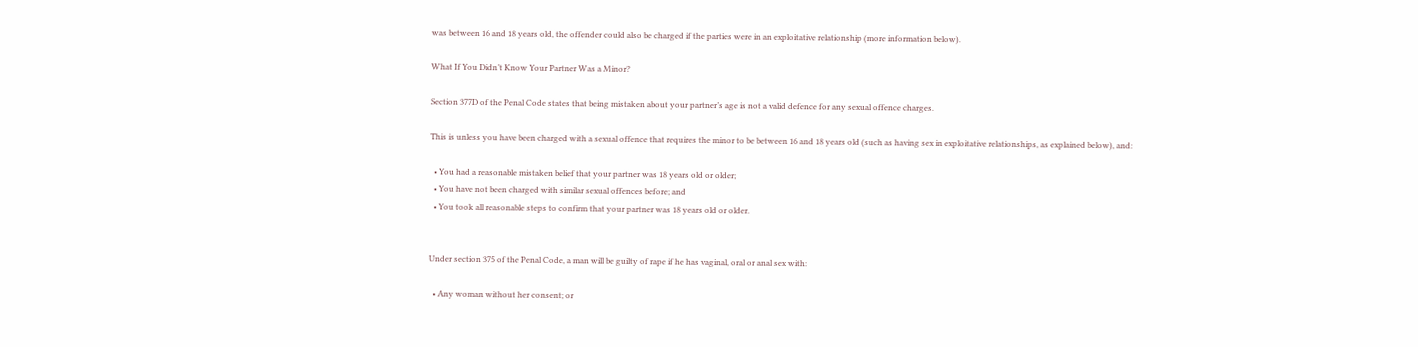was between 16 and 18 years old, the offender could also be charged if the parties were in an exploitative relationship (more information below).

What If You Didn’t Know Your Partner Was a Minor?

Section 377D of the Penal Code states that being mistaken about your partner’s age is not a valid defence for any sexual offence charges.

This is unless you have been charged with a sexual offence that requires the minor to be between 16 and 18 years old (such as having sex in exploitative relationships, as explained below), and:

  • You had a reasonable mistaken belief that your partner was 18 years old or older;
  • You have not been charged with similar sexual offences before; and
  • You took all reasonable steps to confirm that your partner was 18 years old or older.


Under section 375 of the Penal Code, a man will be guilty of rape if he has vaginal, oral or anal sex with:

  • Any woman without her consent; or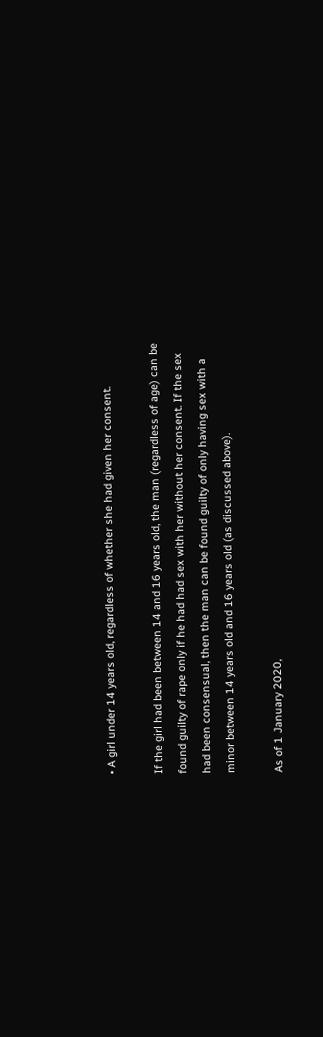• A girl under 14 years old, regardless of whether she had given her consent.

If the girl had been between 14 and 16 years old, the man (regardless of age) can be found guilty of rape only if he had had sex with her without her consent. If the sex had been consensual, then the man can be found guilty of only having sex with a minor between 14 years old and 16 years old (as discussed above).

As of 1 January 2020,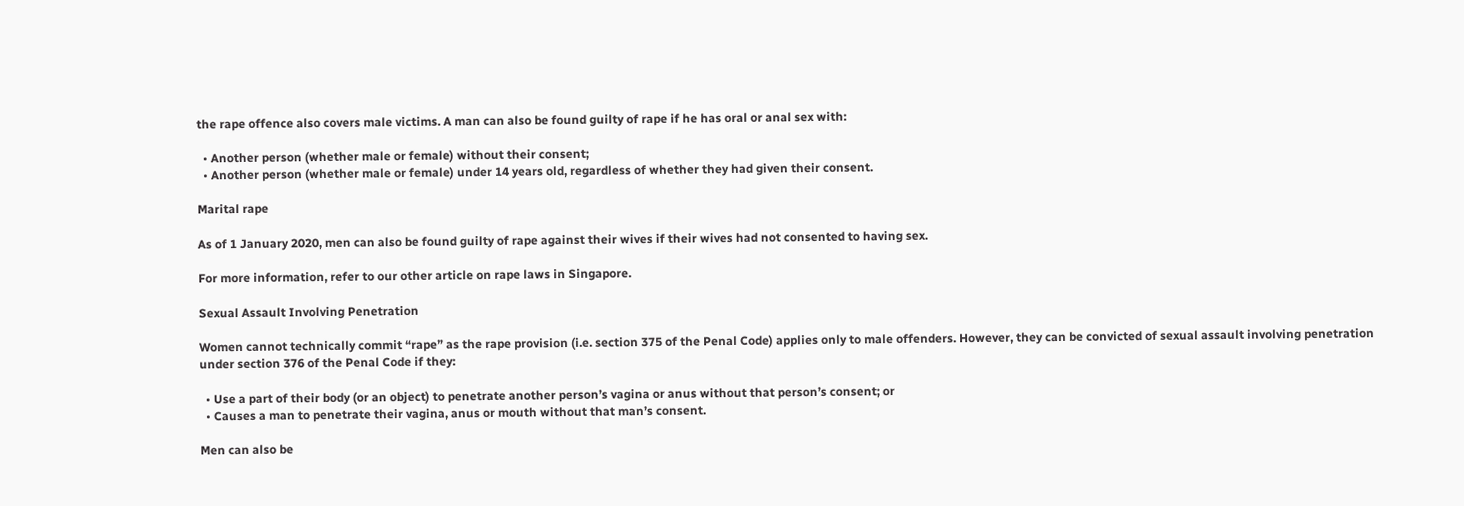the rape offence also covers male victims. A man can also be found guilty of rape if he has oral or anal sex with:

  • Another person (whether male or female) without their consent;
  • Another person (whether male or female) under 14 years old, regardless of whether they had given their consent.

Marital rape

As of 1 January 2020, men can also be found guilty of rape against their wives if their wives had not consented to having sex.

For more information, refer to our other article on rape laws in Singapore.

Sexual Assault Involving Penetration

Women cannot technically commit “rape” as the rape provision (i.e. section 375 of the Penal Code) applies only to male offenders. However, they can be convicted of sexual assault involving penetration under section 376 of the Penal Code if they:

  • Use a part of their body (or an object) to penetrate another person’s vagina or anus without that person’s consent; or
  • Causes a man to penetrate their vagina, anus or mouth without that man’s consent.

Men can also be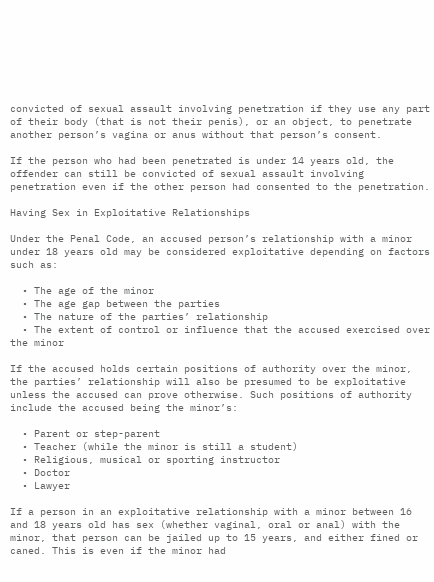convicted of sexual assault involving penetration if they use any part of their body (that is not their penis), or an object, to penetrate another person’s vagina or anus without that person’s consent.

If the person who had been penetrated is under 14 years old, the offender can still be convicted of sexual assault involving penetration even if the other person had consented to the penetration.

Having Sex in Exploitative Relationships

Under the Penal Code, an accused person’s relationship with a minor under 18 years old may be considered exploitative depending on factors such as:

  • The age of the minor
  • The age gap between the parties
  • The nature of the parties’ relationship
  • The extent of control or influence that the accused exercised over the minor

If the accused holds certain positions of authority over the minor, the parties’ relationship will also be presumed to be exploitative unless the accused can prove otherwise. Such positions of authority include the accused being the minor’s:

  • Parent or step-parent
  • Teacher (while the minor is still a student)
  • Religious, musical or sporting instructor
  • Doctor
  • Lawyer

If a person in an exploitative relationship with a minor between 16 and 18 years old has sex (whether vaginal, oral or anal) with the minor, that person can be jailed up to 15 years, and either fined or caned. This is even if the minor had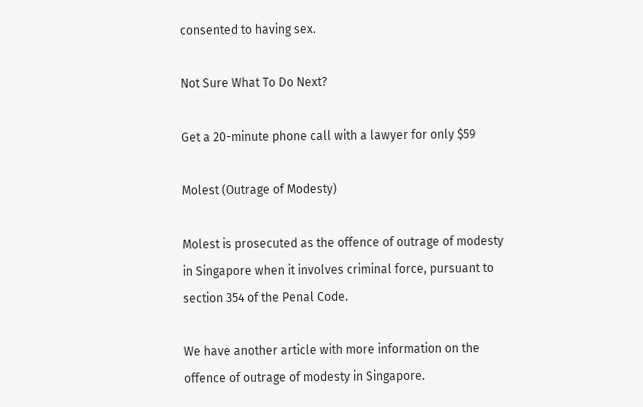consented to having sex.

Not Sure What To Do Next?

Get a 20-minute phone call with a lawyer for only $59

Molest (Outrage of Modesty)

Molest is prosecuted as the offence of outrage of modesty in Singapore when it involves criminal force, pursuant to section 354 of the Penal Code.

We have another article with more information on the offence of outrage of modesty in Singapore.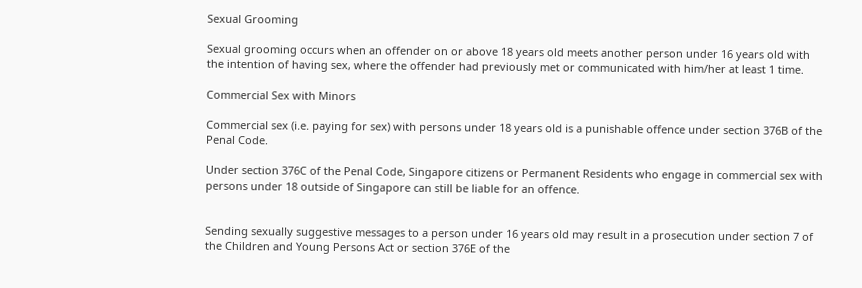Sexual Grooming

Sexual grooming occurs when an offender on or above 18 years old meets another person under 16 years old with the intention of having sex, where the offender had previously met or communicated with him/her at least 1 time.

Commercial Sex with Minors

Commercial sex (i.e. paying for sex) with persons under 18 years old is a punishable offence under section 376B of the Penal Code.

Under section 376C of the Penal Code, Singapore citizens or Permanent Residents who engage in commercial sex with persons under 18 outside of Singapore can still be liable for an offence.


Sending sexually suggestive messages to a person under 16 years old may result in a prosecution under section 7 of the Children and Young Persons Act or section 376E of the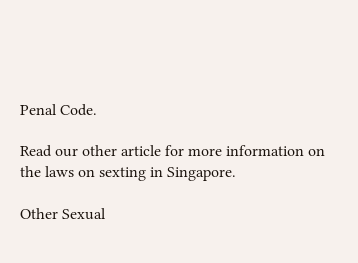Penal Code.

Read our other article for more information on the laws on sexting in Singapore.

Other Sexual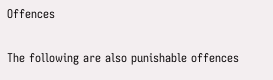Offences

The following are also punishable offences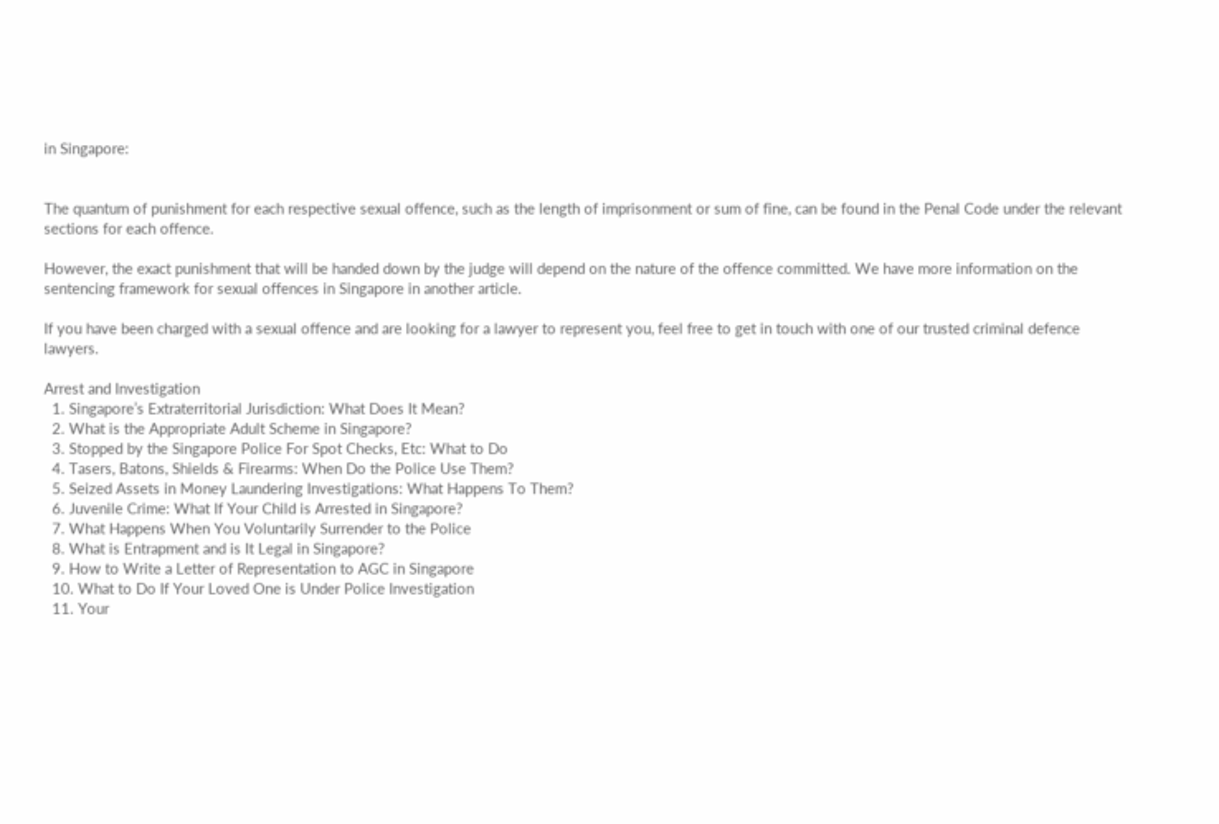in Singapore:


The quantum of punishment for each respective sexual offence, such as the length of imprisonment or sum of fine, can be found in the Penal Code under the relevant sections for each offence.

However, the exact punishment that will be handed down by the judge will depend on the nature of the offence committed. We have more information on the sentencing framework for sexual offences in Singapore in another article.

If you have been charged with a sexual offence and are looking for a lawyer to represent you, feel free to get in touch with one of our trusted criminal defence lawyers.

Arrest and Investigation
  1. Singapore’s Extraterritorial Jurisdiction: What Does It Mean?
  2. What is the Appropriate Adult Scheme in Singapore?
  3. Stopped by the Singapore Police For Spot Checks, Etc: What to Do
  4. Tasers, Batons, Shields & Firearms: When Do the Police Use Them?
  5. Seized Assets in Money Laundering Investigations: What Happens To Them?
  6. Juvenile Crime: What If Your Child is Arrested in Singapore?
  7. What Happens When You Voluntarily Surrender to the Police
  8. What is Entrapment and is It Legal in Singapore?
  9. How to Write a Letter of Representation to AGC in Singapore
  10. What to Do If Your Loved One is Under Police Investigation
  11. Your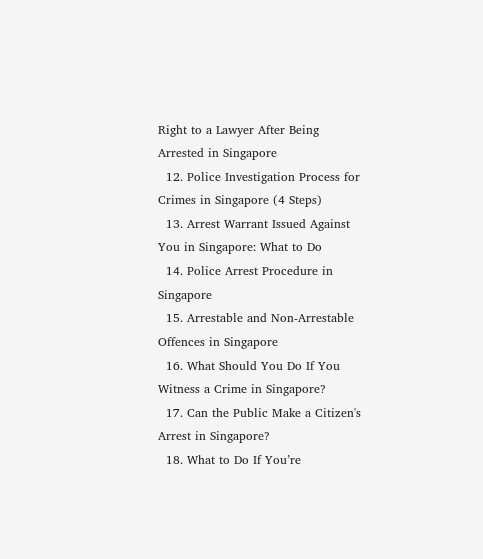Right to a Lawyer After Being Arrested in Singapore
  12. Police Investigation Process for Crimes in Singapore (4 Steps)
  13. Arrest Warrant Issued Against You in Singapore: What to Do
  14. Police Arrest Procedure in Singapore
  15. Arrestable and Non-Arrestable Offences in Singapore
  16. What Should You Do If You Witness a Crime in Singapore?
  17. Can the Public Make a Citizen's Arrest in Singapore?
  18. What to Do If You’re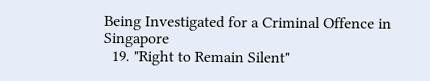Being Investigated for a Criminal Offence in Singapore
  19. "Right to Remain Silent"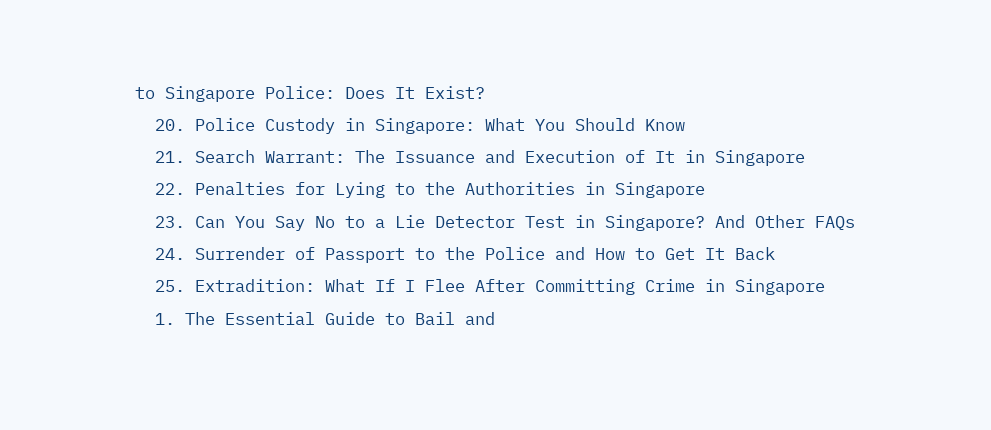to Singapore Police: Does It Exist?
  20. Police Custody in Singapore: What You Should Know
  21. Search Warrant: The Issuance and Execution of It in Singapore
  22. Penalties for Lying to the Authorities in Singapore
  23. Can You Say No to a Lie Detector Test in Singapore? And Other FAQs
  24. Surrender of Passport to the Police and How to Get It Back
  25. Extradition: What If I Flee After Committing Crime in Singapore
  1. The Essential Guide to Bail and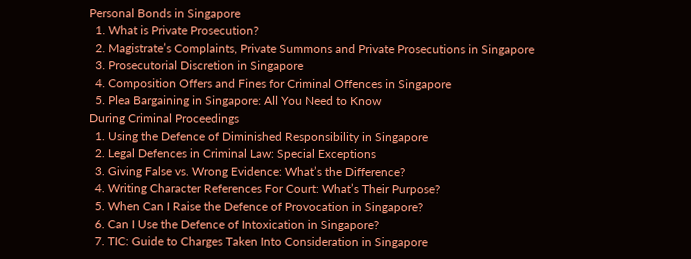Personal Bonds in Singapore
  1. What is Private Prosecution?
  2. Magistrate’s Complaints, Private Summons and Private Prosecutions in Singapore
  3. Prosecutorial Discretion in Singapore
  4. Composition Offers and Fines for Criminal Offences in Singapore
  5. Plea Bargaining in Singapore: All You Need to Know
During Criminal Proceedings
  1. Using the Defence of Diminished Responsibility in Singapore
  2. Legal Defences in Criminal Law: Special Exceptions
  3. Giving False vs. Wrong Evidence: What’s the Difference?
  4. Writing Character References For Court: What’s Their Purpose?
  5. When Can I Raise the Defence of Provocation in Singapore?
  6. Can I Use the Defence of Intoxication in Singapore?
  7. TIC: Guide to Charges Taken Into Consideration in Singapore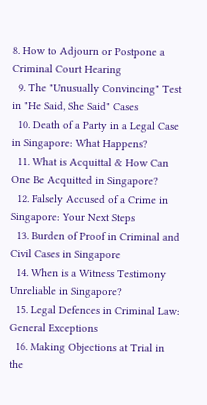8. How to Adjourn or Postpone a Criminal Court Hearing
  9. The "Unusually Convincing" Test in "He Said, She Said" Cases
  10. Death of a Party in a Legal Case in Singapore: What Happens?
  11. What is Acquittal & How Can One Be Acquitted in Singapore?
  12. Falsely Accused of a Crime in Singapore: Your Next Steps
  13. Burden of Proof in Criminal and Civil Cases in Singapore
  14. When is a Witness Testimony Unreliable in Singapore?
  15. Legal Defences in Criminal Law: General Exceptions
  16. Making Objections at Trial in the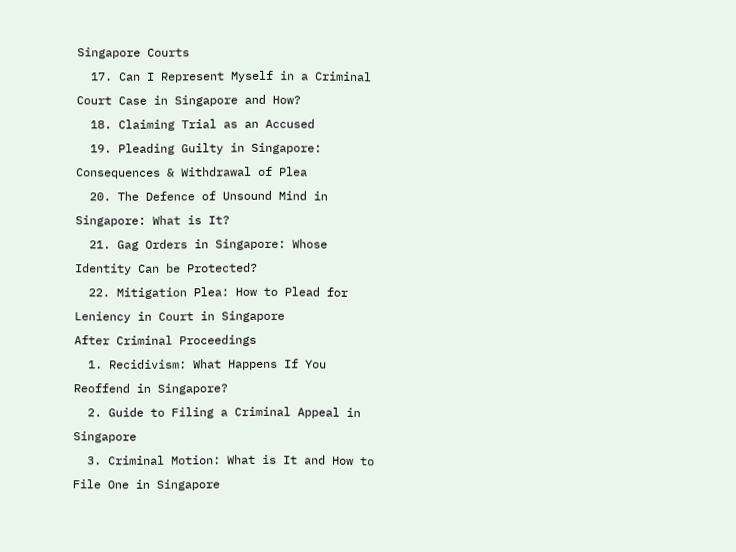Singapore Courts
  17. Can I Represent Myself in a Criminal Court Case in Singapore and How?
  18. Claiming Trial as an Accused
  19. Pleading Guilty in Singapore: Consequences & Withdrawal of Plea
  20. The Defence of Unsound Mind in Singapore: What is It?
  21. Gag Orders in Singapore: Whose Identity Can be Protected?
  22. Mitigation Plea: How to Plead for Leniency in Court in Singapore
After Criminal Proceedings
  1. Recidivism: What Happens If You Reoffend in Singapore?
  2. Guide to Filing a Criminal Appeal in Singapore
  3. Criminal Motion: What is It and How to File One in Singapore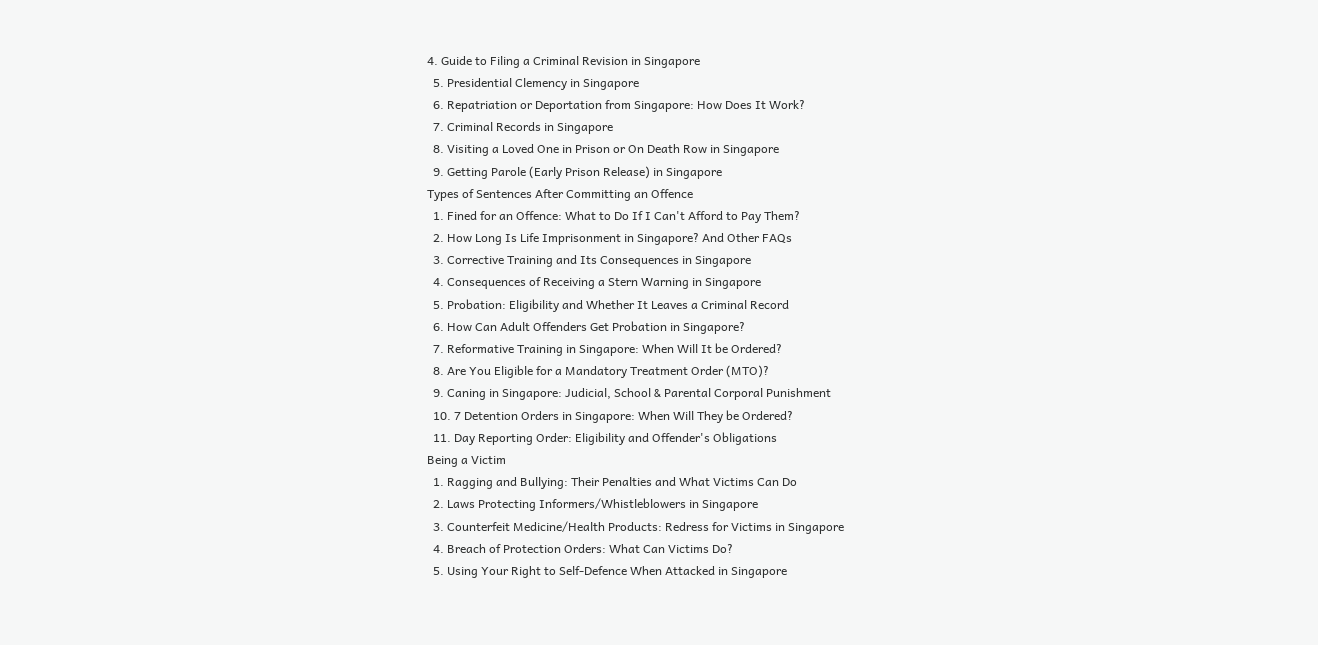4. Guide to Filing a Criminal Revision in Singapore
  5. Presidential Clemency in Singapore
  6. Repatriation or Deportation from Singapore: How Does It Work?
  7. Criminal Records in Singapore
  8. Visiting a Loved One in Prison or On Death Row in Singapore
  9. Getting Parole (Early Prison Release) in Singapore
Types of Sentences After Committing an Offence
  1. Fined for an Offence: What to Do If I Can't Afford to Pay Them?
  2. How Long Is Life Imprisonment in Singapore? And Other FAQs
  3. Corrective Training and Its Consequences in Singapore
  4. Consequences of Receiving a Stern Warning in Singapore
  5. Probation: Eligibility and Whether It Leaves a Criminal Record
  6. How Can Adult Offenders Get Probation in Singapore?
  7. Reformative Training in Singapore: When Will It be Ordered?
  8. Are You Eligible for a Mandatory Treatment Order (MTO)?
  9. Caning in Singapore: Judicial, School & Parental Corporal Punishment
  10. 7 Detention Orders in Singapore: When Will They be Ordered?
  11. Day Reporting Order: Eligibility and Offender's Obligations
Being a Victim
  1. Ragging and Bullying: Their Penalties and What Victims Can Do
  2. Laws Protecting Informers/Whistleblowers in Singapore
  3. Counterfeit Medicine/Health Products: Redress for Victims in Singapore
  4. Breach of Protection Orders: What Can Victims Do?
  5. Using Your Right to Self-Defence When Attacked in Singapore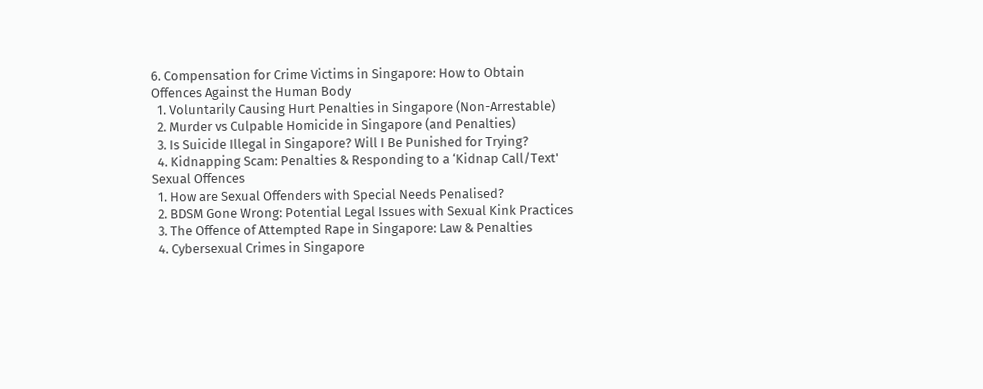6. Compensation for Crime Victims in Singapore: How to Obtain
Offences Against the Human Body
  1. Voluntarily Causing Hurt Penalties in Singapore (Non-Arrestable)
  2. Murder vs Culpable Homicide in Singapore (and Penalties)
  3. Is Suicide Illegal in Singapore? Will I Be Punished for Trying?
  4. Kidnapping Scam: Penalties & Responding to a ‘Kidnap Call/Text'
Sexual Offences
  1. How are Sexual Offenders with Special Needs Penalised?
  2. BDSM Gone Wrong: Potential Legal Issues with Sexual Kink Practices
  3. The Offence of Attempted Rape in Singapore: Law & Penalties
  4. Cybersexual Crimes in Singapore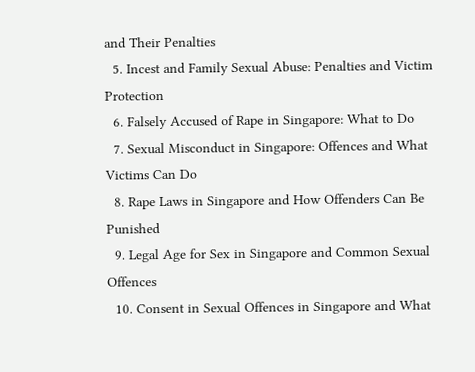and Their Penalties
  5. Incest and Family Sexual Abuse: Penalties and Victim Protection
  6. Falsely Accused of Rape in Singapore: What to Do
  7. Sexual Misconduct in Singapore: Offences and What Victims Can Do
  8. Rape Laws in Singapore and How Offenders Can Be Punished
  9. Legal Age for Sex in Singapore and Common Sexual Offences
  10. Consent in Sexual Offences in Singapore and What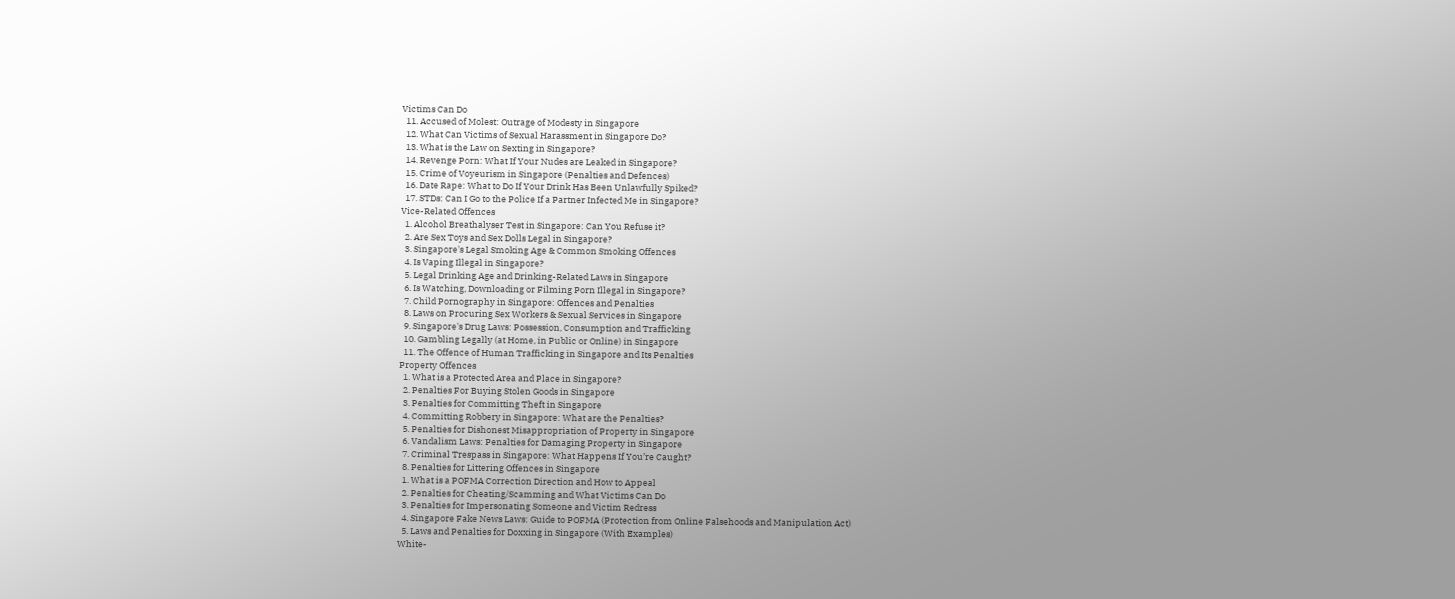Victims Can Do
  11. Accused of Molest: Outrage of Modesty in Singapore
  12. What Can Victims of Sexual Harassment in Singapore Do?
  13. What is the Law on Sexting in Singapore?
  14. Revenge Porn: What If Your Nudes are Leaked in Singapore?
  15. Crime of Voyeurism in Singapore (Penalties and Defences)
  16. Date Rape: What to Do If Your Drink Has Been Unlawfully Spiked?
  17. STDs: Can I Go to the Police If a Partner Infected Me in Singapore?
Vice-Related Offences
  1. Alcohol Breathalyser Test in Singapore: Can You Refuse it?
  2. Are Sex Toys and Sex Dolls Legal in Singapore?
  3. Singapore's Legal Smoking Age & Common Smoking Offences
  4. Is Vaping Illegal in Singapore?
  5. Legal Drinking Age and Drinking-Related Laws in Singapore
  6. Is Watching, Downloading or Filming Porn Illegal in Singapore?
  7. Child Pornography in Singapore: Offences and Penalties
  8. Laws on Procuring Sex Workers & Sexual Services in Singapore
  9. Singapore's Drug Laws: Possession, Consumption and Trafficking
  10. Gambling Legally (at Home, in Public or Online) in Singapore
  11. The Offence of Human Trafficking in Singapore and Its Penalties
Property Offences
  1. What is a Protected Area and Place in Singapore?
  2. Penalties For Buying Stolen Goods in Singapore
  3. Penalties for Committing Theft in Singapore
  4. Committing Robbery in Singapore: What are the Penalties?
  5. Penalties for Dishonest Misappropriation of Property in Singapore
  6. Vandalism Laws: Penalties for Damaging Property in Singapore
  7. Criminal Trespass in Singapore: What Happens If You’re Caught?
  8. Penalties for Littering Offences in Singapore
  1. What is a POFMA Correction Direction and How to Appeal
  2. Penalties for Cheating/Scamming and What Victims Can Do
  3. Penalties for Impersonating Someone and Victim Redress
  4. Singapore Fake News Laws: Guide to POFMA (Protection from Online Falsehoods and Manipulation Act)
  5. Laws and Penalties for Doxxing in Singapore (With Examples)
White-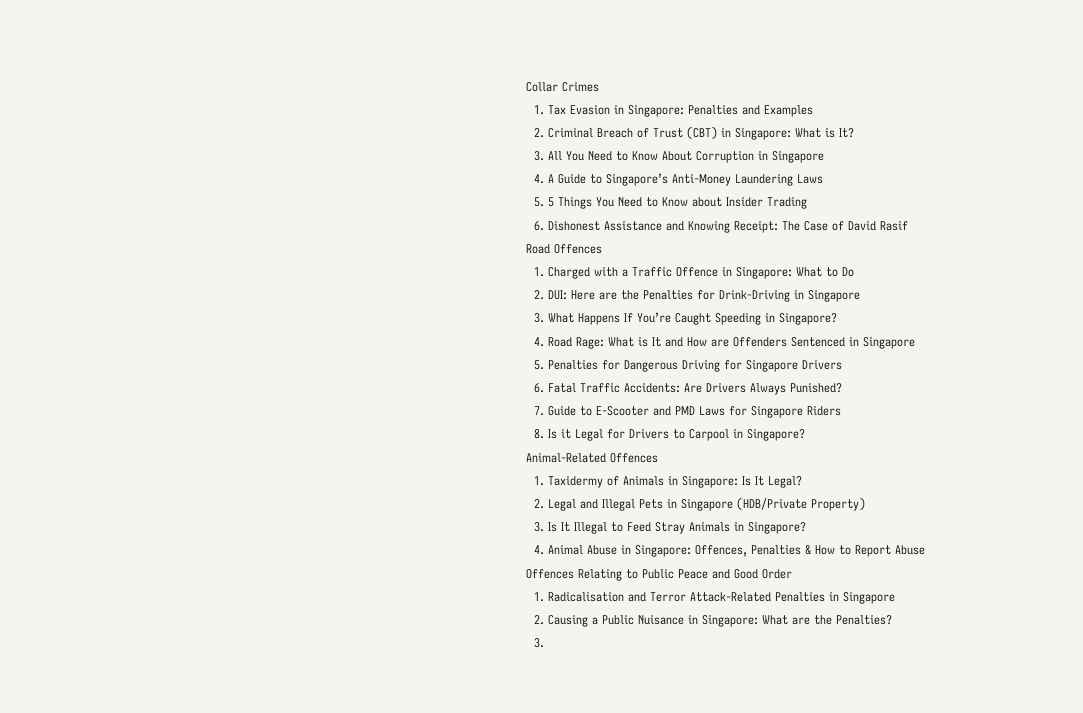Collar Crimes
  1. Tax Evasion in Singapore: Penalties and Examples
  2. Criminal Breach of Trust (CBT) in Singapore: What is It?
  3. All You Need to Know About Corruption in Singapore
  4. A Guide to Singapore’s Anti-Money Laundering Laws
  5. 5 Things You Need to Know about Insider Trading
  6. Dishonest Assistance and Knowing Receipt: The Case of David Rasif
Road Offences
  1. Charged with a Traffic Offence in Singapore: What to Do
  2. DUI: Here are the Penalties for Drink-Driving in Singapore
  3. What Happens If You’re Caught Speeding in Singapore?
  4. Road Rage: What is It and How are Offenders Sentenced in Singapore
  5. Penalties for Dangerous Driving for Singapore Drivers
  6. Fatal Traffic Accidents: Are Drivers Always Punished?
  7. Guide to E-Scooter and PMD Laws for Singapore Riders
  8. Is it Legal for Drivers to Carpool in Singapore?
Animal-Related Offences
  1. Taxidermy of Animals in Singapore: Is It Legal?
  2. Legal and Illegal Pets in Singapore (HDB/Private Property)
  3. Is It Illegal to Feed Stray Animals in Singapore?
  4. Animal Abuse in Singapore: Offences, Penalties & How to Report Abuse
Offences Relating to Public Peace and Good Order
  1. Radicalisation and Terror Attack-Related Penalties in Singapore
  2. Causing a Public Nuisance in Singapore: What are the Penalties?
  3.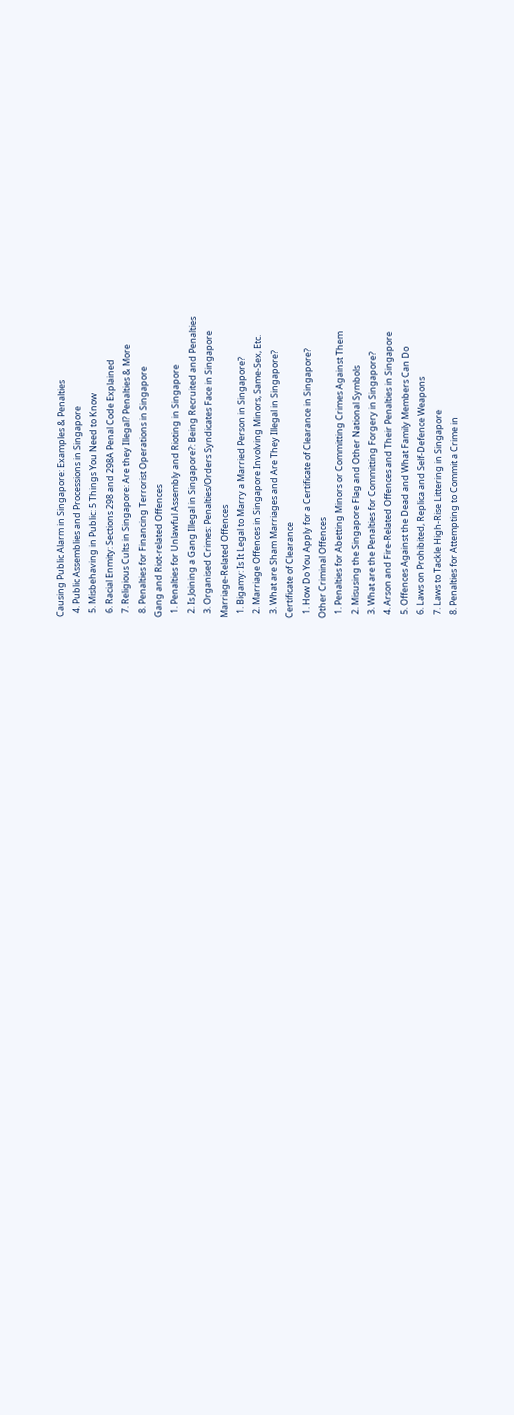Causing Public Alarm in Singapore: Examples & Penalties
  4. Public Assemblies and Processions in Singapore
  5. Misbehaving in Public: 5 Things You Need to Know
  6. Racial Enmity: Sections 298 and 298A Penal Code Explained
  7. Religious Cults in Singapore: Are they Illegal? Penalties & More
  8. Penalties for Financing Terrorist Operations in Singapore
Gang and Riot-related Offences
  1. Penalties for Unlawful Assembly and Rioting in Singapore
  2. Is Joining a Gang Illegal in Singapore?: Being Recruited and Penalties
  3. Organised Crimes: Penalties/Orders Syndicates Face in Singapore
Marriage-Related Offences
  1. Bigamy: Is It Legal to Marry a Married Person in Singapore?
  2. Marriage Offences in Singapore Involving Minors, Same-Sex, Etc.
  3. What are Sham Marriages and Are They Illegal in Singapore?
Certificate of Clearance
  1. How Do You Apply for a Certificate of Clearance in Singapore?
Other Criminal Offences
  1. Penalties for Abetting Minors or Committing Crimes Against Them
  2. Misusing the Singapore Flag and Other National Symbols
  3. What are the Penalties for Committing Forgery in Singapore?
  4. Arson and Fire-Related Offences and Their Penalties in Singapore
  5. Offences Against the Dead and What Family Members Can Do
  6. Laws on Prohibited, Replica and Self-Defence Weapons
  7. Laws to Tackle High-Rise Littering in Singapore
  8. Penalties for Attempting to Commit a Crime in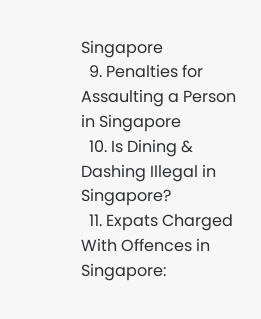Singapore
  9. Penalties for Assaulting a Person in Singapore
  10. Is Dining & Dashing Illegal in Singapore?
  11. Expats Charged With Offences in Singapore: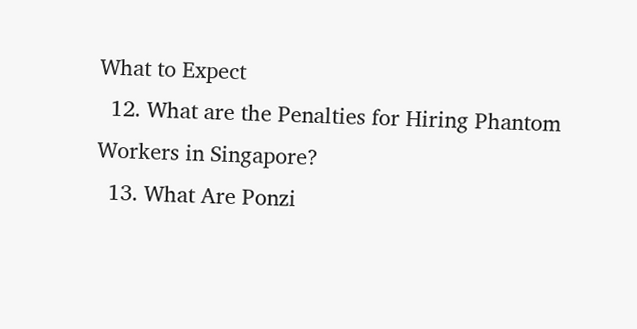What to Expect
  12. What are the Penalties for Hiring Phantom Workers in Singapore?
  13. What Are Ponzi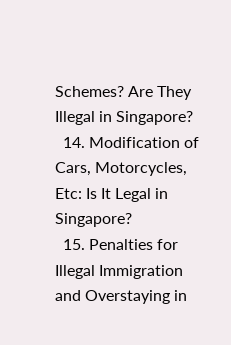Schemes? Are They Illegal in Singapore?
  14. Modification of Cars, Motorcycles, Etc: Is It Legal in Singapore?
  15. Penalties for Illegal Immigration and Overstaying in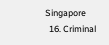Singapore
  16. Criminal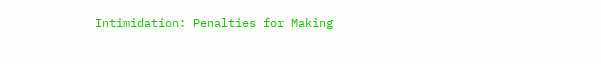Intimidation: Penalties for Making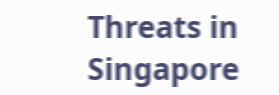Threats in Singapore